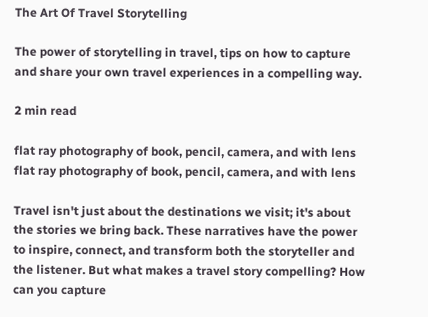The Art Of Travel Storytelling

The power of storytelling in travel, tips on how to capture and share your own travel experiences in a compelling way.

2 min read

flat ray photography of book, pencil, camera, and with lens
flat ray photography of book, pencil, camera, and with lens

Travel isn't just about the destinations we visit; it's about the stories we bring back. These narratives have the power to inspire, connect, and transform both the storyteller and the listener. But what makes a travel story compelling? How can you capture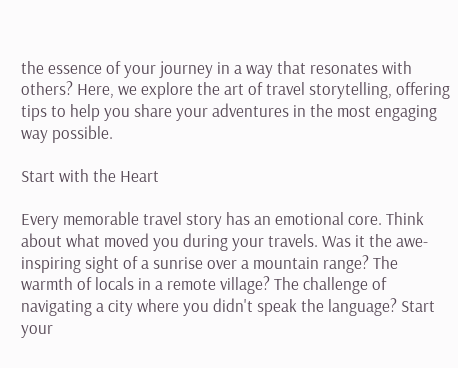the essence of your journey in a way that resonates with others? Here, we explore the art of travel storytelling, offering tips to help you share your adventures in the most engaging way possible.

Start with the Heart

Every memorable travel story has an emotional core. Think about what moved you during your travels. Was it the awe-inspiring sight of a sunrise over a mountain range? The warmth of locals in a remote village? The challenge of navigating a city where you didn't speak the language? Start your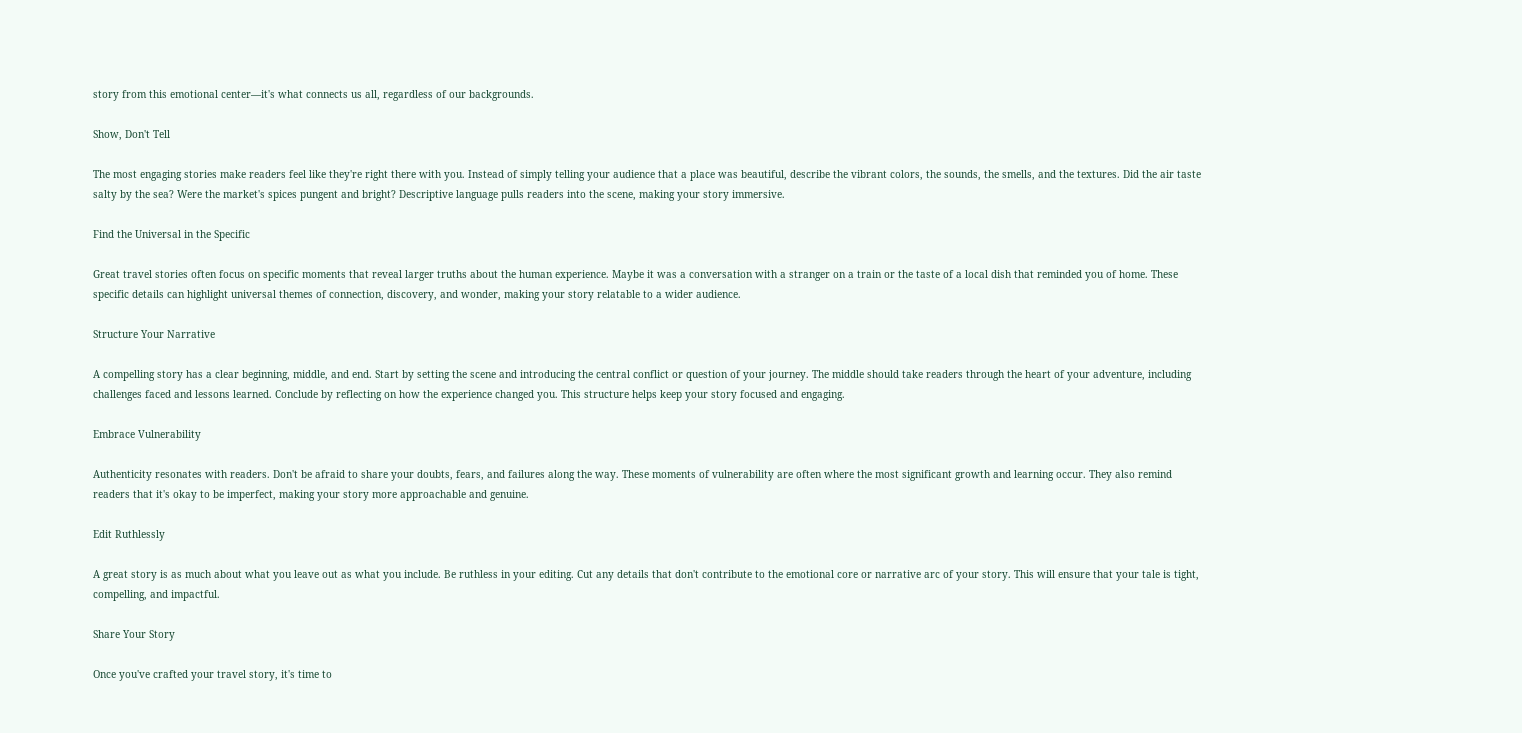story from this emotional center—it's what connects us all, regardless of our backgrounds.

Show, Don't Tell

The most engaging stories make readers feel like they're right there with you. Instead of simply telling your audience that a place was beautiful, describe the vibrant colors, the sounds, the smells, and the textures. Did the air taste salty by the sea? Were the market's spices pungent and bright? Descriptive language pulls readers into the scene, making your story immersive.

Find the Universal in the Specific

Great travel stories often focus on specific moments that reveal larger truths about the human experience. Maybe it was a conversation with a stranger on a train or the taste of a local dish that reminded you of home. These specific details can highlight universal themes of connection, discovery, and wonder, making your story relatable to a wider audience.

Structure Your Narrative

A compelling story has a clear beginning, middle, and end. Start by setting the scene and introducing the central conflict or question of your journey. The middle should take readers through the heart of your adventure, including challenges faced and lessons learned. Conclude by reflecting on how the experience changed you. This structure helps keep your story focused and engaging.

Embrace Vulnerability

Authenticity resonates with readers. Don't be afraid to share your doubts, fears, and failures along the way. These moments of vulnerability are often where the most significant growth and learning occur. They also remind readers that it's okay to be imperfect, making your story more approachable and genuine.

Edit Ruthlessly

A great story is as much about what you leave out as what you include. Be ruthless in your editing. Cut any details that don't contribute to the emotional core or narrative arc of your story. This will ensure that your tale is tight, compelling, and impactful.

Share Your Story

Once you've crafted your travel story, it's time to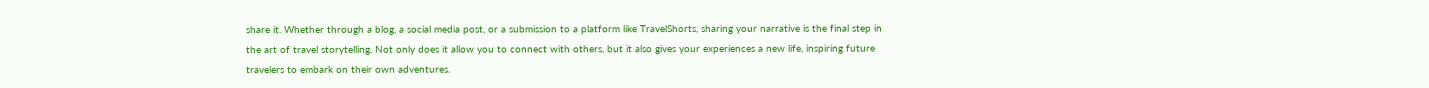share it. Whether through a blog, a social media post, or a submission to a platform like TravelShorts, sharing your narrative is the final step in the art of travel storytelling. Not only does it allow you to connect with others, but it also gives your experiences a new life, inspiring future travelers to embark on their own adventures.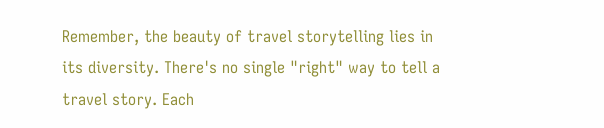Remember, the beauty of travel storytelling lies in its diversity. There's no single "right" way to tell a travel story. Each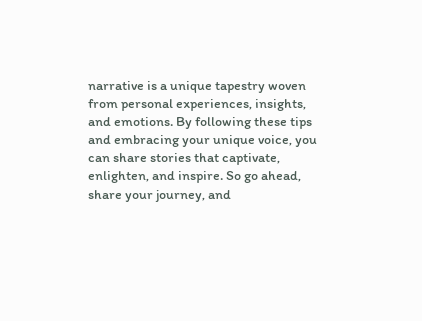narrative is a unique tapestry woven from personal experiences, insights, and emotions. By following these tips and embracing your unique voice, you can share stories that captivate, enlighten, and inspire. So go ahead, share your journey, and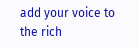add your voice to the rich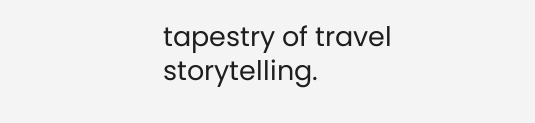tapestry of travel storytelling.